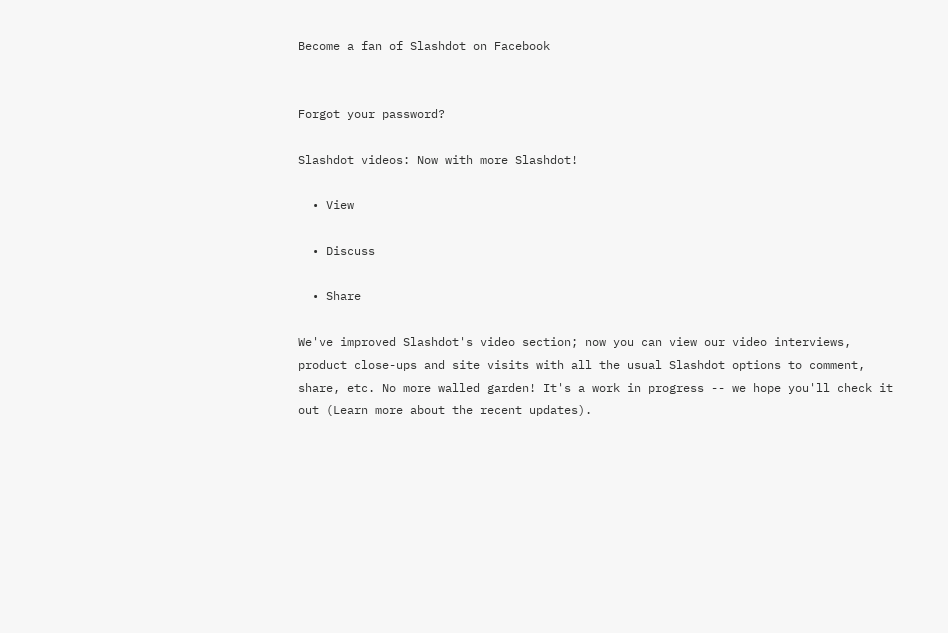Become a fan of Slashdot on Facebook


Forgot your password?

Slashdot videos: Now with more Slashdot!

  • View

  • Discuss

  • Share

We've improved Slashdot's video section; now you can view our video interviews, product close-ups and site visits with all the usual Slashdot options to comment, share, etc. No more walled garden! It's a work in progress -- we hope you'll check it out (Learn more about the recent updates).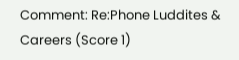Comment: Re:Phone Luddites & Careers (Score 1)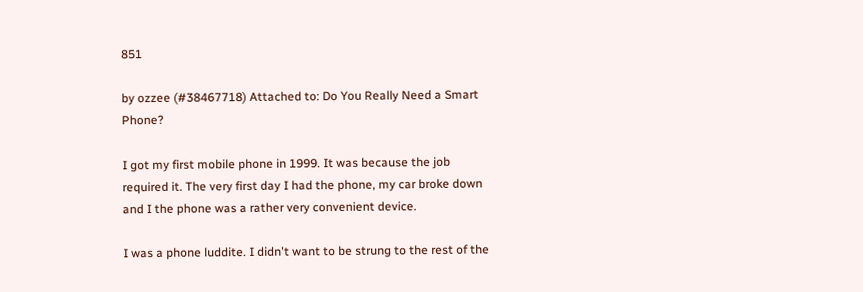851

by ozzee (#38467718) Attached to: Do You Really Need a Smart Phone?

I got my first mobile phone in 1999. It was because the job required it. The very first day I had the phone, my car broke down and I the phone was a rather very convenient device.

I was a phone luddite. I didn't want to be strung to the rest of the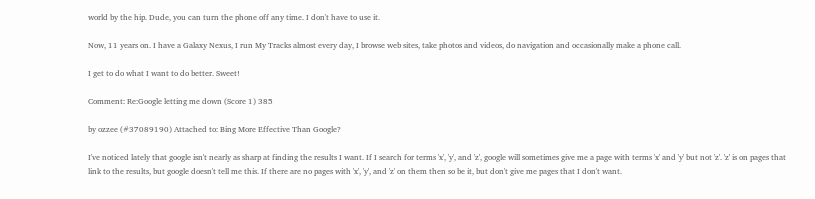world by the hip. Dude, you can turn the phone off any time. I don't have to use it.

Now, 11 years on. I have a Galaxy Nexus, I run My Tracks almost every day, I browse web sites, take photos and videos, do navigation and occasionally make a phone call.

I get to do what I want to do better. Sweet!

Comment: Re:Google letting me down (Score 1) 385

by ozzee (#37089190) Attached to: Bing More Effective Than Google?

I've noticed lately that google isn't nearly as sharp at finding the results I want. If I search for terms 'x', 'y', and 'z', google will sometimes give me a page with terms 'x' and 'y' but not 'z'. 'z' is on pages that link to the results, but google doesn't tell me this. If there are no pages with 'x', 'y', and 'z' on them then so be it, but don't give me pages that I don't want.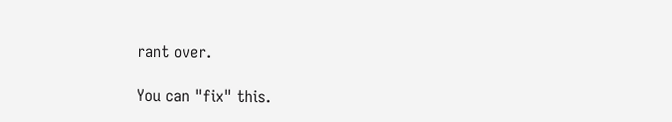rant over.

You can "fix" this.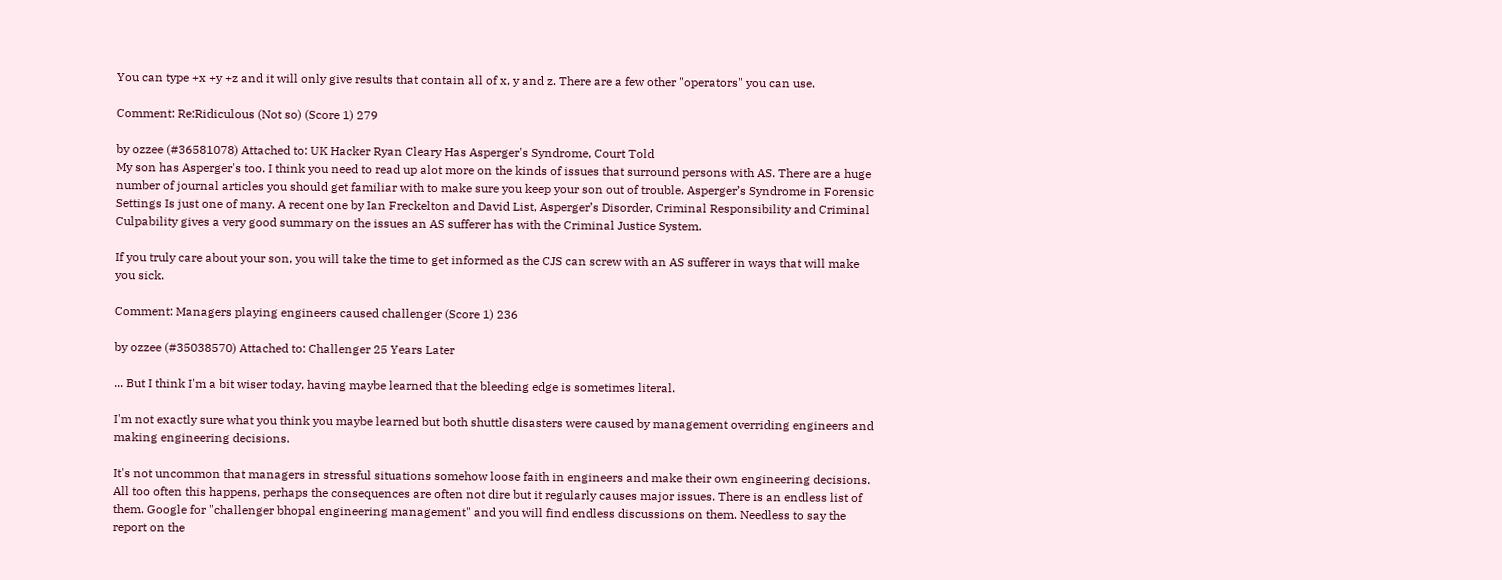You can type +x +y +z and it will only give results that contain all of x, y and z. There are a few other "operators" you can use.

Comment: Re:Ridiculous (Not so) (Score 1) 279

by ozzee (#36581078) Attached to: UK Hacker Ryan Cleary Has Asperger's Syndrome, Court Told
My son has Asperger's too. I think you need to read up alot more on the kinds of issues that surround persons with AS. There are a huge number of journal articles you should get familiar with to make sure you keep your son out of trouble. Asperger’s Syndrome in Forensic Settings Is just one of many. A recent one by Ian Freckelton and David List, Asperger’s Disorder, Criminal Responsibility and Criminal Culpability gives a very good summary on the issues an AS sufferer has with the Criminal Justice System.

If you truly care about your son, you will take the time to get informed as the CJS can screw with an AS sufferer in ways that will make you sick.

Comment: Managers playing engineers caused challenger (Score 1) 236

by ozzee (#35038570) Attached to: Challenger 25 Years Later

... But I think I'm a bit wiser today, having maybe learned that the bleeding edge is sometimes literal.

I'm not exactly sure what you think you maybe learned but both shuttle disasters were caused by management overriding engineers and making engineering decisions.

It's not uncommon that managers in stressful situations somehow loose faith in engineers and make their own engineering decisions. All too often this happens, perhaps the consequences are often not dire but it regularly causes major issues. There is an endless list of them. Google for "challenger bhopal engineering management" and you will find endless discussions on them. Needless to say the report on the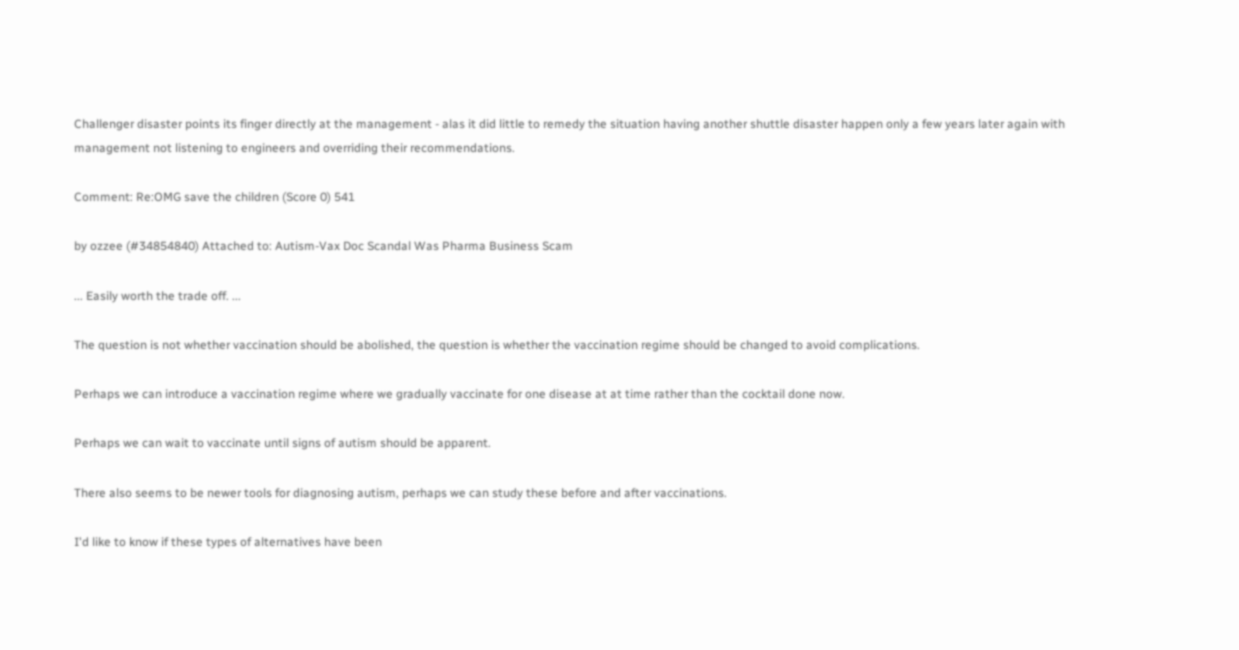Challenger disaster points its finger directly at the management - alas it did little to remedy the situation having another shuttle disaster happen only a few years later again with management not listening to engineers and overriding their recommendations.

Comment: Re:OMG save the children (Score 0) 541

by ozzee (#34854840) Attached to: Autism-Vax Doc Scandal Was Pharma Business Scam

... Easily worth the trade off. ...

The question is not whether vaccination should be abolished, the question is whether the vaccination regime should be changed to avoid complications.

Perhaps we can introduce a vaccination regime where we gradually vaccinate for one disease at at time rather than the cocktail done now.

Perhaps we can wait to vaccinate until signs of autism should be apparent.

There also seems to be newer tools for diagnosing autism, perhaps we can study these before and after vaccinations.

I'd like to know if these types of alternatives have been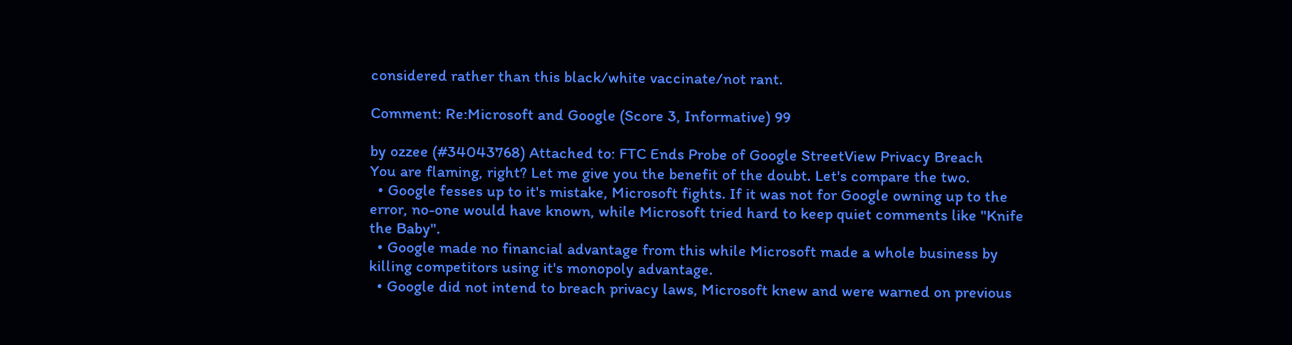considered rather than this black/white vaccinate/not rant.

Comment: Re:Microsoft and Google (Score 3, Informative) 99

by ozzee (#34043768) Attached to: FTC Ends Probe of Google StreetView Privacy Breach
You are flaming, right? Let me give you the benefit of the doubt. Let's compare the two.
  • Google fesses up to it's mistake, Microsoft fights. If it was not for Google owning up to the error, no-one would have known, while Microsoft tried hard to keep quiet comments like "Knife the Baby".
  • Google made no financial advantage from this while Microsoft made a whole business by killing competitors using it's monopoly advantage.
  • Google did not intend to breach privacy laws, Microsoft knew and were warned on previous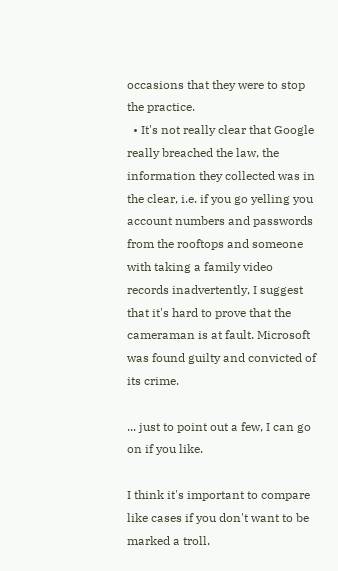occasions that they were to stop the practice.
  • It's not really clear that Google really breached the law, the information they collected was in the clear, i.e. if you go yelling you account numbers and passwords from the rooftops and someone with taking a family video records inadvertently, I suggest that it's hard to prove that the cameraman is at fault. Microsoft was found guilty and convicted of its crime.

... just to point out a few, I can go on if you like.

I think it's important to compare like cases if you don't want to be marked a troll.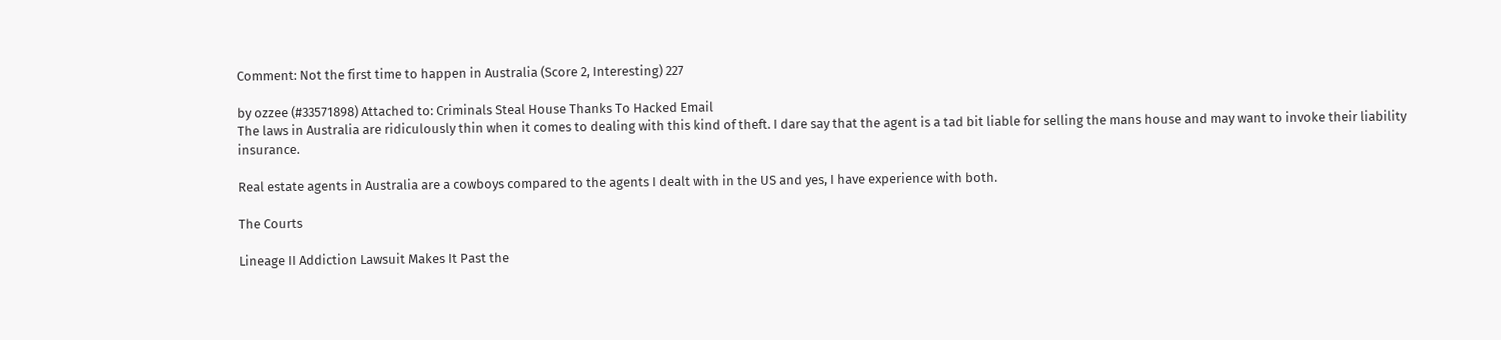Comment: Not the first time to happen in Australia (Score 2, Interesting) 227

by ozzee (#33571898) Attached to: Criminals Steal House Thanks To Hacked Email
The laws in Australia are ridiculously thin when it comes to dealing with this kind of theft. I dare say that the agent is a tad bit liable for selling the mans house and may want to invoke their liability insurance.

Real estate agents in Australia are a cowboys compared to the agents I dealt with in the US and yes, I have experience with both.

The Courts

Lineage II Addiction Lawsuit Makes It Past the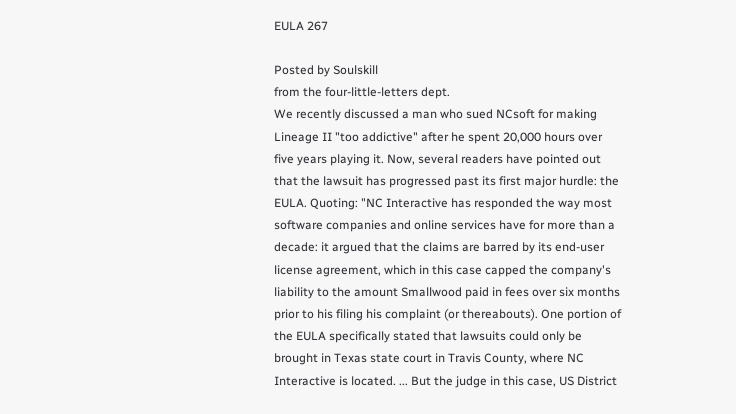EULA 267

Posted by Soulskill
from the four-little-letters dept.
We recently discussed a man who sued NCsoft for making Lineage II "too addictive" after he spent 20,000 hours over five years playing it. Now, several readers have pointed out that the lawsuit has progressed past its first major hurdle: the EULA. Quoting: "NC Interactive has responded the way most software companies and online services have for more than a decade: it argued that the claims are barred by its end-user license agreement, which in this case capped the company's liability to the amount Smallwood paid in fees over six months prior to his filing his complaint (or thereabouts). One portion of the EULA specifically stated that lawsuits could only be brought in Texas state court in Travis County, where NC Interactive is located. ... But the judge in this case, US District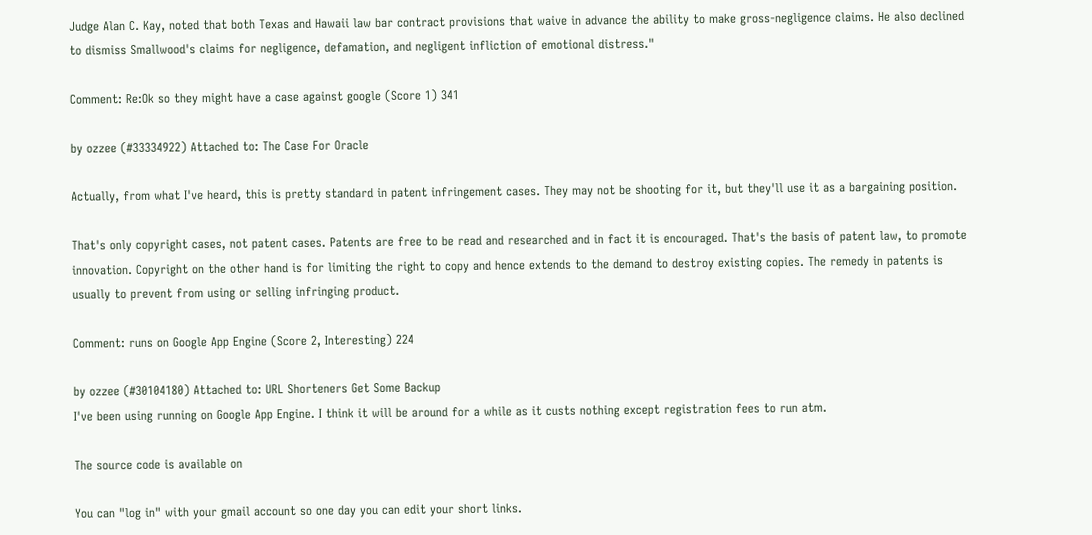Judge Alan C. Kay, noted that both Texas and Hawaii law bar contract provisions that waive in advance the ability to make gross-negligence claims. He also declined to dismiss Smallwood's claims for negligence, defamation, and negligent infliction of emotional distress."

Comment: Re:Ok so they might have a case against google (Score 1) 341

by ozzee (#33334922) Attached to: The Case For Oracle

Actually, from what I've heard, this is pretty standard in patent infringement cases. They may not be shooting for it, but they'll use it as a bargaining position.

That's only copyright cases, not patent cases. Patents are free to be read and researched and in fact it is encouraged. That's the basis of patent law, to promote innovation. Copyright on the other hand is for limiting the right to copy and hence extends to the demand to destroy existing copies. The remedy in patents is usually to prevent from using or selling infringing product.

Comment: runs on Google App Engine (Score 2, Interesting) 224

by ozzee (#30104180) Attached to: URL Shorteners Get Some Backup
I've been using running on Google App Engine. I think it will be around for a while as it custs nothing except registration fees to run atm.

The source code is available on

You can "log in" with your gmail account so one day you can edit your short links.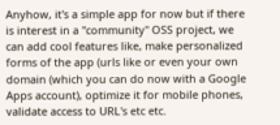Anyhow, it's a simple app for now but if there is interest in a "community" OSS project, we can add cool features like, make personalized forms of the app (urls like or even your own domain (which you can do now with a Google Apps account), optimize it for mobile phones, validate access to URL's etc etc.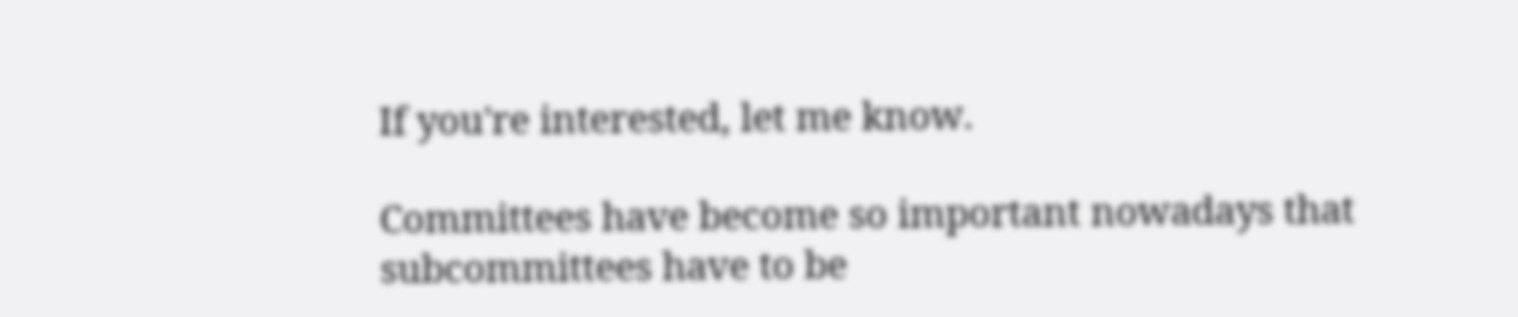If you're interested, let me know.

Committees have become so important nowadays that subcommittees have to be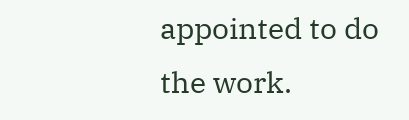appointed to do the work.